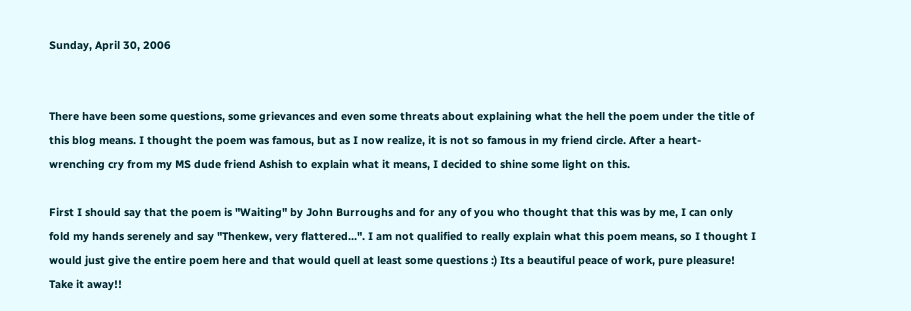Sunday, April 30, 2006


There have been some questions, some grievances and even some threats about explaining what the hell the poem under the title of this blog means. I thought the poem was famous, but as I now realize, it is not so famous in my friend circle. After a heart-wrenching cry from my MS dude friend Ashish to explain what it means, I decided to shine some light on this.

First I should say that the poem is "Waiting" by John Burroughs and for any of you who thought that this was by me, I can only fold my hands serenely and say "Thenkew, very flattered...". I am not qualified to really explain what this poem means, so I thought I would just give the entire poem here and that would quell at least some questions :) Its a beautiful peace of work, pure pleasure! Take it away!!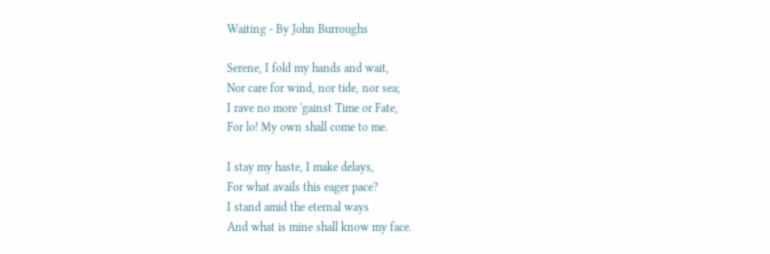Waiting - By John Burroughs

Serene, I fold my hands and wait,
Nor care for wind, nor tide, nor sea;
I rave no more 'gainst Time or Fate,
For lo! My own shall come to me.

I stay my haste, I make delays,
For what avails this eager pace?
I stand amid the eternal ways
And what is mine shall know my face.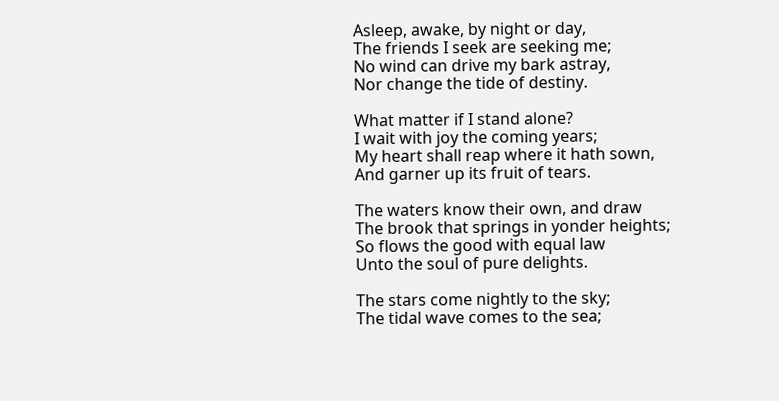Asleep, awake, by night or day,
The friends I seek are seeking me;
No wind can drive my bark astray,
Nor change the tide of destiny.

What matter if I stand alone?
I wait with joy the coming years;
My heart shall reap where it hath sown,
And garner up its fruit of tears.

The waters know their own, and draw
The brook that springs in yonder heights;
So flows the good with equal law
Unto the soul of pure delights.

The stars come nightly to the sky;
The tidal wave comes to the sea;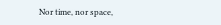Nor time, nor space,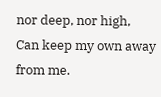nor deep, nor high,
Can keep my own away from me.